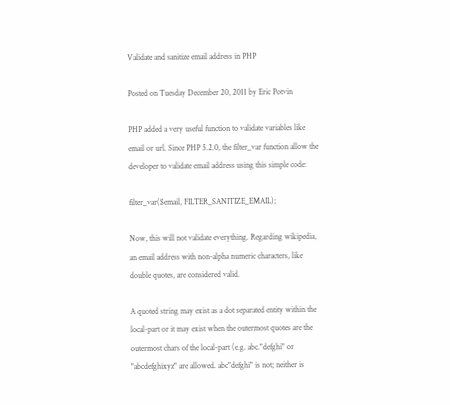Validate and sanitize email address in PHP

Posted on Tuesday December 20, 2011 by Eric Potvin

PHP added a very useful function to validate variables like email or url. Since PHP 5.2.0, the filter_var function allow the developer to validate email address using this simple code:

filter_var($email, FILTER_SANITIZE_EMAIL);

Now, this will not validate everything. Regarding wikipedia, an email address with non-alpha numeric characters, like double quotes, are considered valid.

A quoted string may exist as a dot separated entity within the local-part or it may exist when the outermost quotes are the outermost chars of the local-part (e.g. abc."defghi" or "abcdefghixyz" are allowed. abc"defghi" is not; neither is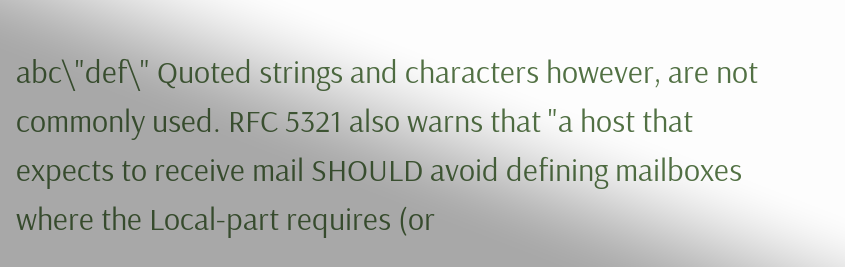abc\"def\" Quoted strings and characters however, are not commonly used. RFC 5321 also warns that "a host that expects to receive mail SHOULD avoid defining mailboxes where the Local-part requires (or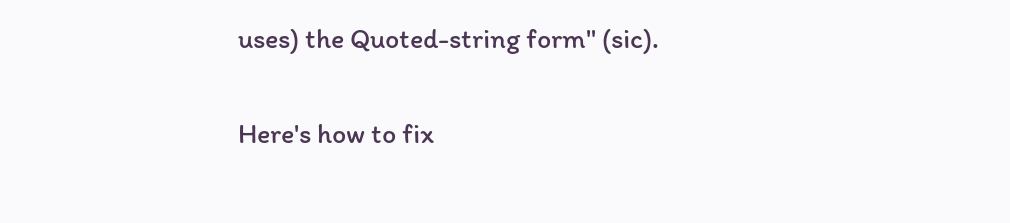uses) the Quoted-string form" (sic).

Here's how to fix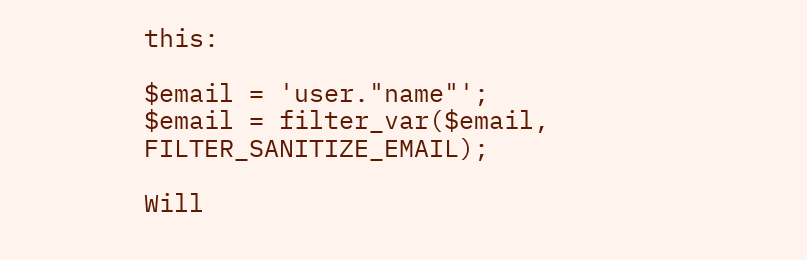this:

$email = 'user."name"';
$email = filter_var($email, FILTER_SANITIZE_EMAIL);

Will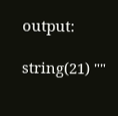output:

string(21) ""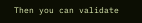Then you can validate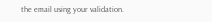the email using your validation.